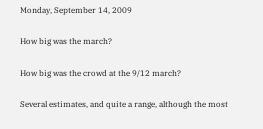Monday, September 14, 2009

How big was the march?

How big was the crowd at the 9/12 march?

Several estimates, and quite a range, although the most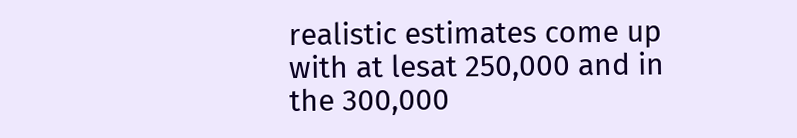realistic estimates come up with at lesat 250,000 and in the 300,000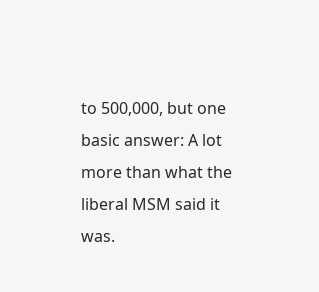to 500,000, but one basic answer: A lot more than what the liberal MSM said it was.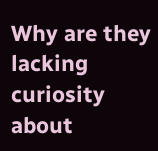Why are they lacking curiosity about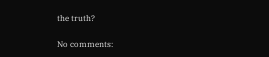the truth?

No comments: